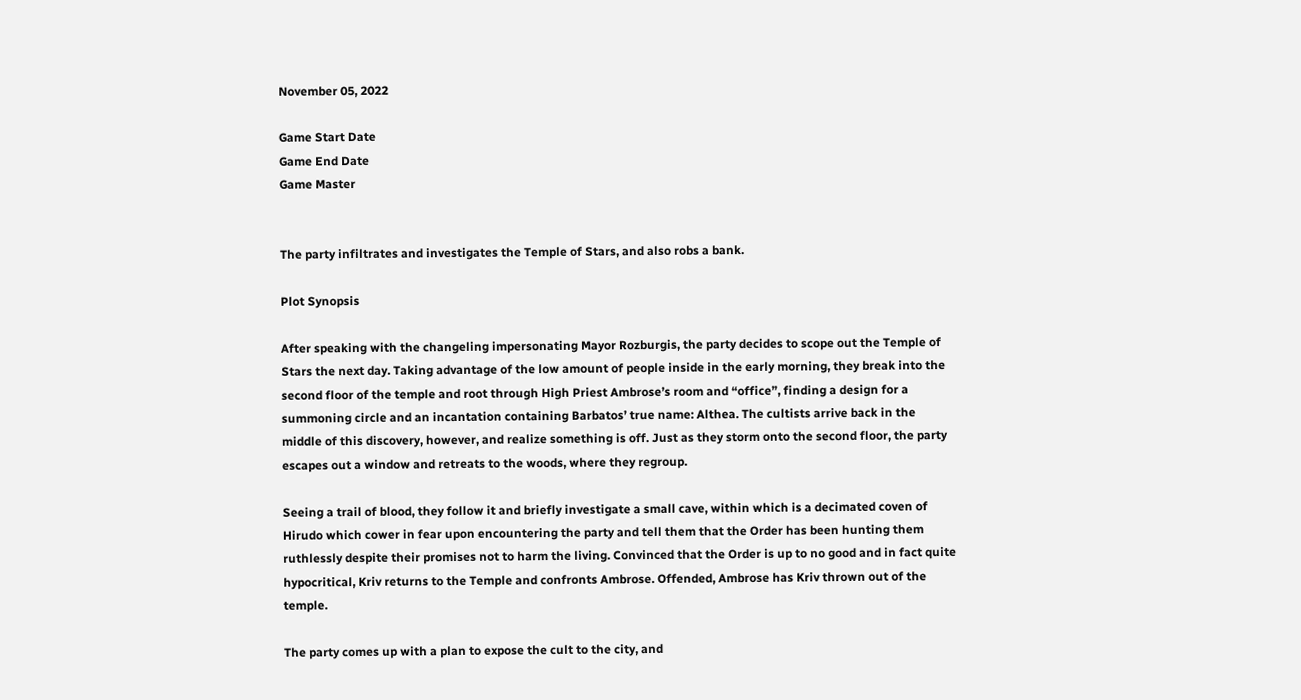November 05, 2022

Game Start Date
Game End Date
Game Master


The party infiltrates and investigates the Temple of Stars, and also robs a bank.

Plot Synopsis

After speaking with the changeling impersonating Mayor Rozburgis, the party decides to scope out the Temple of Stars the next day. Taking advantage of the low amount of people inside in the early morning, they break into the second floor of the temple and root through High Priest Ambrose’s room and “office”, finding a design for a summoning circle and an incantation containing Barbatos’ true name: Althea. The cultists arrive back in the middle of this discovery, however, and realize something is off. Just as they storm onto the second floor, the party escapes out a window and retreats to the woods, where they regroup.

Seeing a trail of blood, they follow it and briefly investigate a small cave, within which is a decimated coven of Hirudo which cower in fear upon encountering the party and tell them that the Order has been hunting them ruthlessly despite their promises not to harm the living. Convinced that the Order is up to no good and in fact quite hypocritical, Kriv returns to the Temple and confronts Ambrose. Offended, Ambrose has Kriv thrown out of the temple.

The party comes up with a plan to expose the cult to the city, and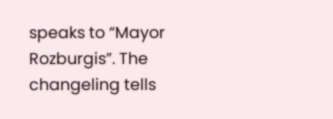speaks to “Mayor Rozburgis”. The changeling tells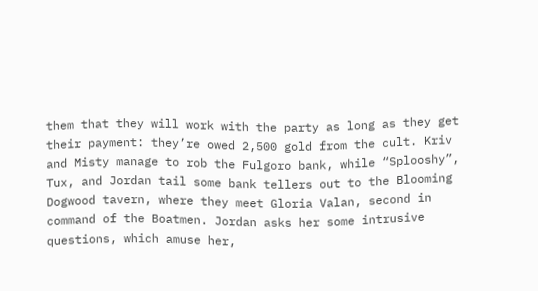them that they will work with the party as long as they get their payment: they’re owed 2,500 gold from the cult. Kriv and Misty manage to rob the Fulgoro bank, while “Splooshy”, Tux, and Jordan tail some bank tellers out to the Blooming Dogwood tavern, where they meet Gloria Valan, second in command of the Boatmen. Jordan asks her some intrusive questions, which amuse her,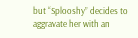but “Splooshy” decides to aggravate her with an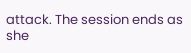attack. The session ends as she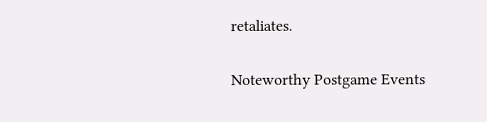retaliates.

Noteworthy Postgame Events